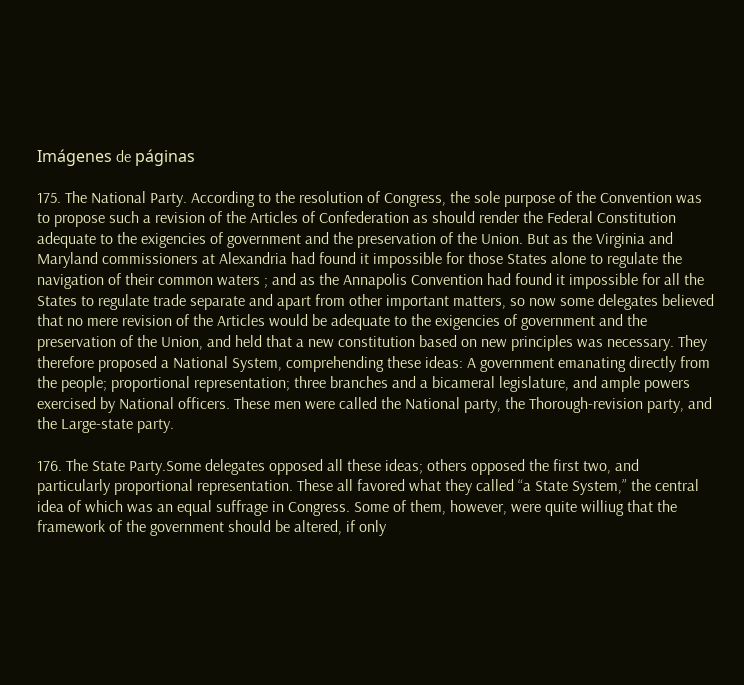Imágenes de páginas

175. The National Party. According to the resolution of Congress, the sole purpose of the Convention was to propose such a revision of the Articles of Confederation as should render the Federal Constitution adequate to the exigencies of government and the preservation of the Union. But as the Virginia and Maryland commissioners at Alexandria had found it impossible for those States alone to regulate the navigation of their common waters ; and as the Annapolis Convention had found it impossible for all the States to regulate trade separate and apart from other important matters, so now some delegates believed that no mere revision of the Articles would be adequate to the exigencies of government and the preservation of the Union, and held that a new constitution based on new principles was necessary. They therefore proposed a National System, comprehending these ideas: A government emanating directly from the people; proportional representation; three branches and a bicameral legislature, and ample powers exercised by National officers. These men were called the National party, the Thorough-revision party, and the Large-state party.

176. The State Party.Some delegates opposed all these ideas; others opposed the first two, and particularly proportional representation. These all favored what they called “a State System,” the central idea of which was an equal suffrage in Congress. Some of them, however, were quite williug that the framework of the government should be altered, if only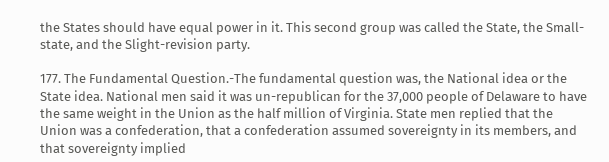the States should have equal power in it. This second group was called the State, the Small-state, and the Slight-revision party.

177. The Fundamental Question.-The fundamental question was, the National idea or the State idea. National men said it was un-republican for the 37,000 people of Delaware to have the same weight in the Union as the half million of Virginia. State men replied that the Union was a confederation, that a confederation assumed sovereignty in its members, and that sovereignty implied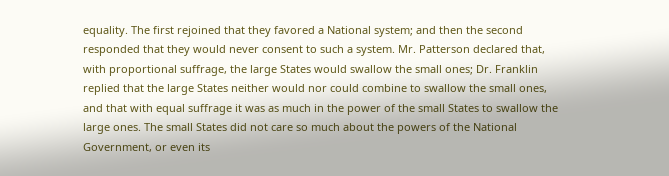equality. The first rejoined that they favored a National system; and then the second responded that they would never consent to such a system. Mr. Patterson declared that, with proportional suffrage, the large States would swallow the small ones; Dr. Franklin replied that the large States neither would nor could combine to swallow the small ones, and that with equal suffrage it was as much in the power of the small States to swallow the large ones. The small States did not care so much about the powers of the National Government, or even its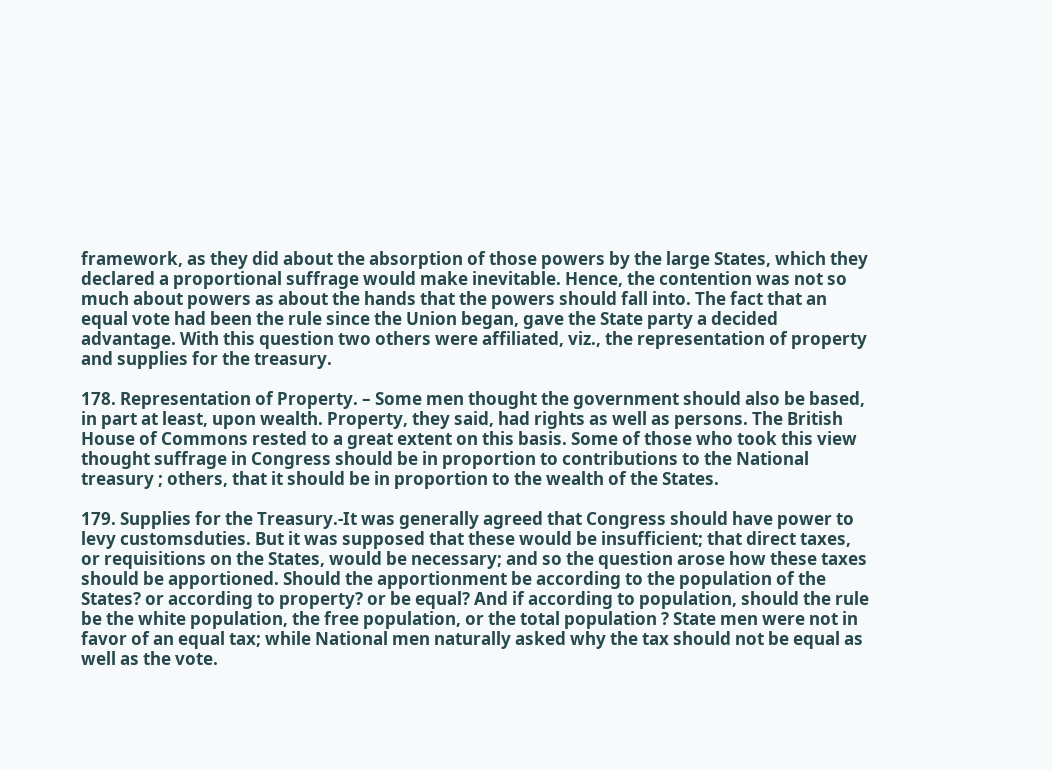framework, as they did about the absorption of those powers by the large States, which they declared a proportional suffrage would make inevitable. Hence, the contention was not so much about powers as about the hands that the powers should fall into. The fact that an equal vote had been the rule since the Union began, gave the State party a decided advantage. With this question two others were affiliated, viz., the representation of property and supplies for the treasury.

178. Representation of Property. – Some men thought the government should also be based, in part at least, upon wealth. Property, they said, had rights as well as persons. The British House of Commons rested to a great extent on this basis. Some of those who took this view thought suffrage in Congress should be in proportion to contributions to the National treasury ; others, that it should be in proportion to the wealth of the States.

179. Supplies for the Treasury.-It was generally agreed that Congress should have power to levy customsduties. But it was supposed that these would be insufficient; that direct taxes, or requisitions on the States, would be necessary; and so the question arose how these taxes should be apportioned. Should the apportionment be according to the population of the States? or according to property? or be equal? And if according to population, should the rule be the white population, the free population, or the total population ? State men were not in favor of an equal tax; while National men naturally asked why the tax should not be equal as well as the vote.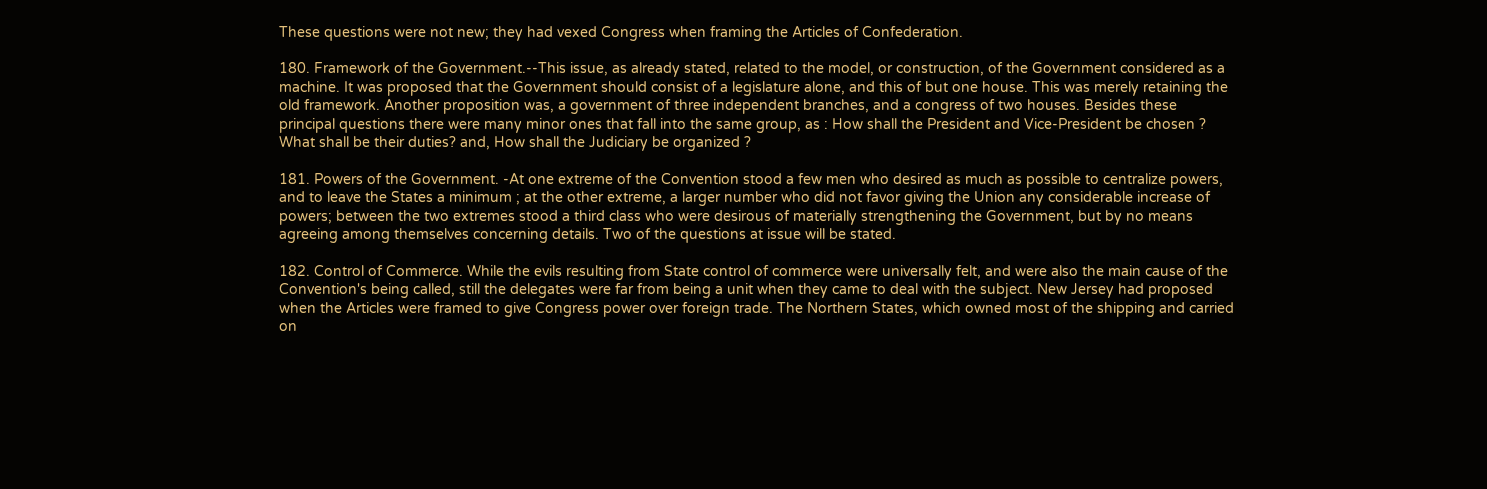These questions were not new; they had vexed Congress when framing the Articles of Confederation.

180. Framework of the Government.--This issue, as already stated, related to the model, or construction, of the Government considered as a machine. It was proposed that the Government should consist of a legislature alone, and this of but one house. This was merely retaining the old framework. Another proposition was, a government of three independent branches, and a congress of two houses. Besides these principal questions there were many minor ones that fall into the same group, as : How shall the President and Vice-President be chosen ? What shall be their duties? and, How shall the Judiciary be organized ?

181. Powers of the Government. -At one extreme of the Convention stood a few men who desired as much as possible to centralize powers, and to leave the States a minimum ; at the other extreme, a larger number who did not favor giving the Union any considerable increase of powers; between the two extremes stood a third class who were desirous of materially strengthening the Government, but by no means agreeing among themselves concerning details. Two of the questions at issue will be stated.

182. Control of Commerce. While the evils resulting from State control of commerce were universally felt, and were also the main cause of the Convention's being called, still the delegates were far from being a unit when they came to deal with the subject. New Jersey had proposed when the Articles were framed to give Congress power over foreign trade. The Northern States, which owned most of the shipping and carried on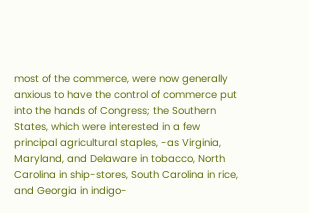most of the commerce, were now generally anxious to have the control of commerce put into the hands of Congress; the Southern States, which were interested in a few principal agricultural staples, -as Virginia, Maryland, and Delaware in tobacco, North Carolina in ship-stores, South Carolina in rice, and Georgia in indigo-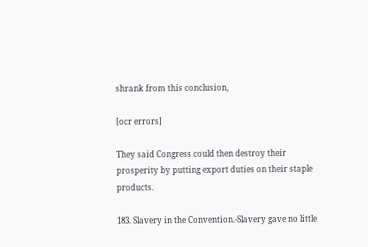shrank from this conclusion,

[ocr errors]

They said Congress could then destroy their prosperity by putting export duties on their staple products.

183. Slavery in the Convention.-Slavery gave no little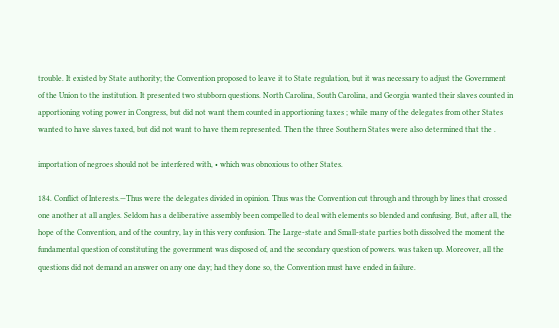trouble. It existed by State authority; the Convention proposed to leave it to State regulation, but it was necessary to adjust the Government of the Union to the institution. It presented two stubborn questions. North Carolina, South Carolina, and Georgia wanted their slaves counted in apportioning voting power in Congress, but did not want them counted in apportioning taxes ; while many of the delegates from other States wanted to have slaves taxed, but did not want to have them represented. Then the three Southern States were also determined that the .

importation of negroes should not be interfered with, • which was obnoxious to other States.

184. Conflict of Interests.—Thus were the delegates divided in opinion. Thus was the Convention cut through and through by lines that crossed one another at all angles. Seldom has a deliberative assembly been compelled to deal with elements so blended and confusing. But, after all, the hope of the Convention, and of the country, lay in this very confusion. The Large-state and Small-state parties both dissolved the moment the fundamental question of constituting the government was disposed of, and the secondary question of powers. was taken up. Moreover, all the questions did not demand an answer on any one day; had they done so, the Convention must have ended in failure.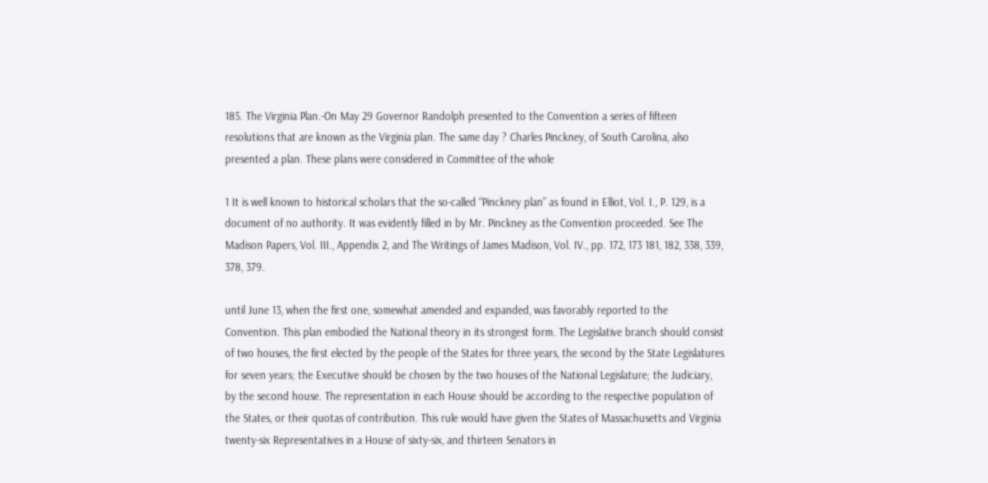185. The Virginia Plan.-On May 29 Governor Randolph presented to the Convention a series of fifteen resolutions that are known as the Virginia plan. The same day ? Charles Pinckney, of South Carolina, also presented a plan. These plans were considered in Committee of the whole

1 It is well known to historical scholars that the so-called “Pinckney plan” as found in Elliot, Vol. I., P. 129, is a document of no authority. It was evidently filled in by Mr. Pinckney as the Convention proceeded. See The Madison Papers, Vol. III., Appendix 2, and The Writings of James Madison, Vol. IV., pp. 172, 173 181, 182, 338, 339, 378, 379.

until June 13, when the first one, somewhat amended and expanded, was favorably reported to the Convention. This plan embodied the National theory in its strongest form. The Legislative branch should consist of two houses, the first elected by the people of the States for three years, the second by the State Legislatures for seven years; the Executive should be chosen by the two houses of the National Legislature; the Judiciary, by the second house. The representation in each House should be according to the respective population of the States, or their quotas of contribution. This rule would have given the States of Massachusetts and Virginia twenty-six Representatives in a House of sixty-six, and thirteen Senators in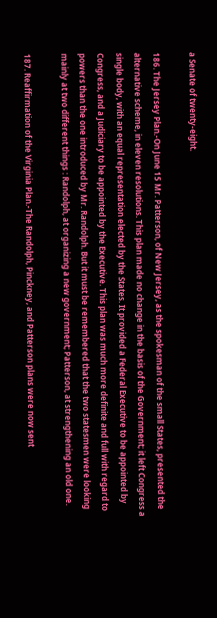a Senate of twenty-eight.

186. The Jersey Plan.-On June 15 Mr. Patterson, of New Jersey, as the spokesman of the small States, presented the alternative scheme, in eleven resolutions. This plan made no change in the basis of the Government; it left Congress a single body, with an equal representation elected by the States. It provided a Federal Executive to be appointed by Congress, and a Judiciary to be appointed by the Executive. This plan was much more definite and full with regard to powers than the one introduced by Mr. Randolph. But it must be remembered that the two statesmen were looking mainly at two different things : Randolph, at organizing a new government; Patterson, at strengthening an old one.

187. Reaffirmation of the Virginia Plan.-The Randolph, Pinckney, and Patterson plans were now sent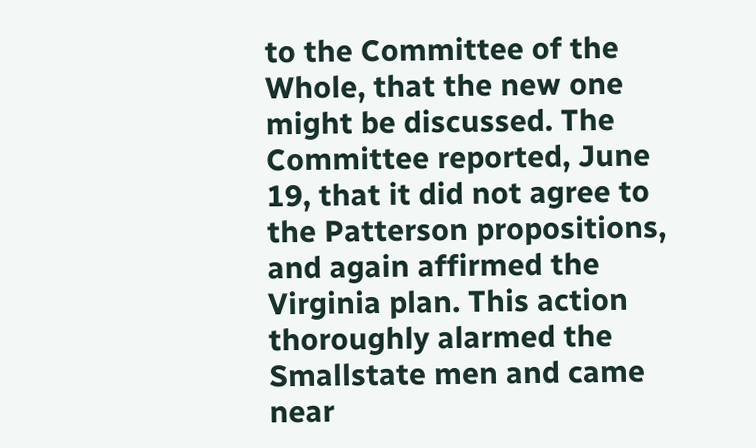to the Committee of the Whole, that the new one might be discussed. The Committee reported, June 19, that it did not agree to the Patterson propositions, and again affirmed the Virginia plan. This action thoroughly alarmed the Smallstate men and came near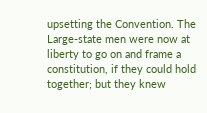upsetting the Convention. The Large-state men were now at liberty to go on and frame a constitution, if they could hold together; but they knew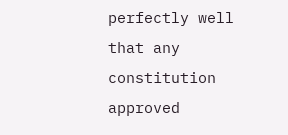perfectly well that any constitution approved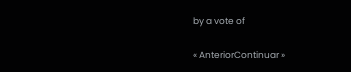by a vote of

« AnteriorContinuar »